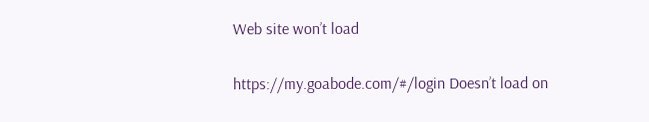Web site won’t load

https://my.goabode.com/#/login Doesn’t load on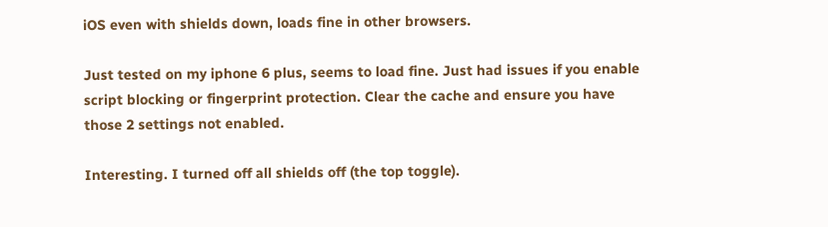iOS even with shields down, loads fine in other browsers.

Just tested on my iphone 6 plus, seems to load fine. Just had issues if you enable script blocking or fingerprint protection. Clear the cache and ensure you have those 2 settings not enabled.

Interesting. I turned off all shields off (the top toggle).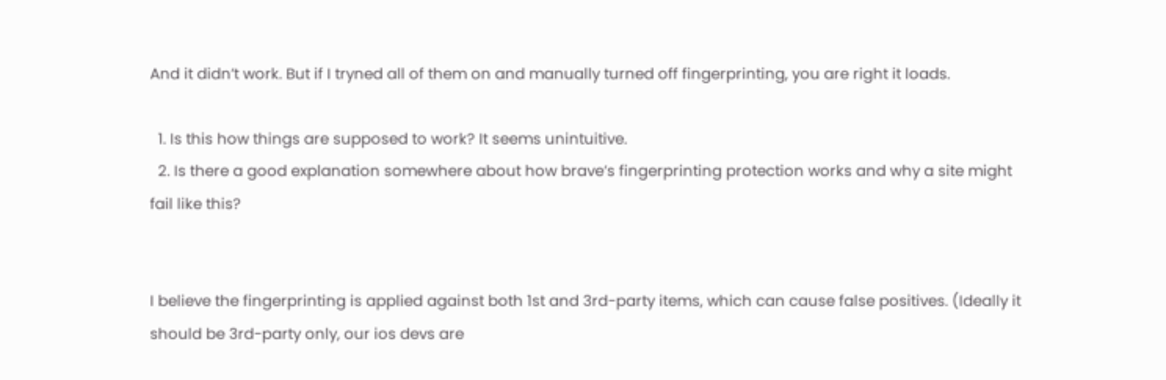And it didn’t work. But if I tryned all of them on and manually turned off fingerprinting, you are right it loads.

  1. Is this how things are supposed to work? It seems unintuitive.
  2. Is there a good explanation somewhere about how brave’s fingerprinting protection works and why a site might fail like this?


I believe the fingerprinting is applied against both 1st and 3rd-party items, which can cause false positives. (Ideally it should be 3rd-party only, our ios devs are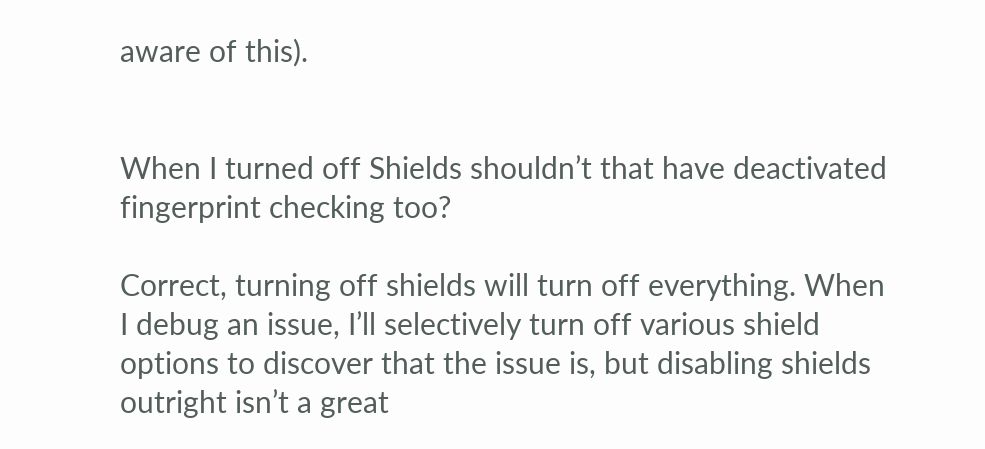aware of this).


When I turned off Shields shouldn’t that have deactivated fingerprint checking too?

Correct, turning off shields will turn off everything. When I debug an issue, I’ll selectively turn off various shield options to discover that the issue is, but disabling shields outright isn’t a great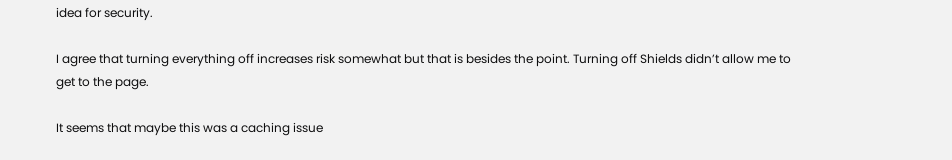idea for security.

I agree that turning everything off increases risk somewhat but that is besides the point. Turning off Shields didn’t allow me to get to the page.

It seems that maybe this was a caching issue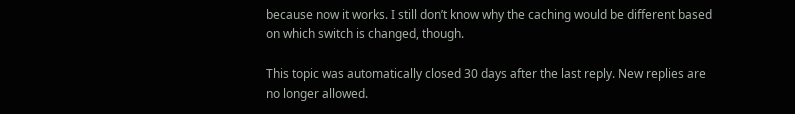because now it works. I still don’t know why the caching would be different based on which switch is changed, though.

This topic was automatically closed 30 days after the last reply. New replies are no longer allowed.